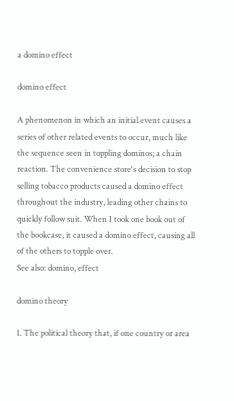a domino effect

domino effect

A phenomenon in which an initial event causes a series of other related events to occur, much like the sequence seen in toppling dominos; a chain reaction. The convenience store's decision to stop selling tobacco products caused a domino effect throughout the industry, leading other chains to quickly follow suit. When I took one book out of the bookcase, it caused a domino effect, causing all of the others to topple over.
See also: domino, effect

domino theory

1. The political theory that, if one country or area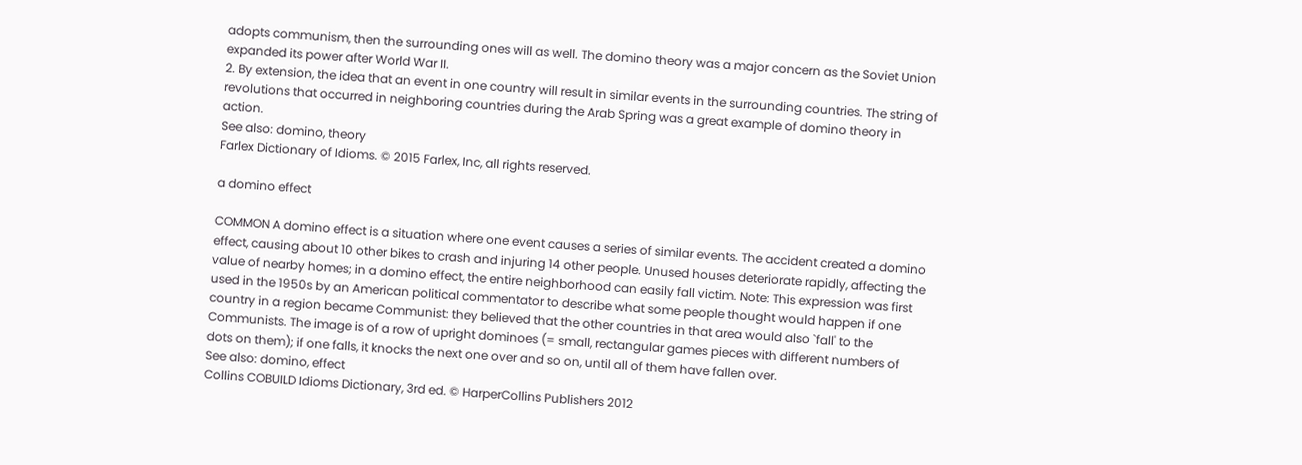adopts communism, then the surrounding ones will as well. The domino theory was a major concern as the Soviet Union expanded its power after World War II.
2. By extension, the idea that an event in one country will result in similar events in the surrounding countries. The string of revolutions that occurred in neighboring countries during the Arab Spring was a great example of domino theory in action.
See also: domino, theory
Farlex Dictionary of Idioms. © 2015 Farlex, Inc, all rights reserved.

a domino effect

COMMON A domino effect is a situation where one event causes a series of similar events. The accident created a domino effect, causing about 10 other bikes to crash and injuring 14 other people. Unused houses deteriorate rapidly, affecting the value of nearby homes; in a domino effect, the entire neighborhood can easily fall victim. Note: This expression was first used in the 1950s by an American political commentator to describe what some people thought would happen if one country in a region became Communist: they believed that the other countries in that area would also `fall' to the Communists. The image is of a row of upright dominoes (= small, rectangular games pieces with different numbers of dots on them); if one falls, it knocks the next one over and so on, until all of them have fallen over.
See also: domino, effect
Collins COBUILD Idioms Dictionary, 3rd ed. © HarperCollins Publishers 2012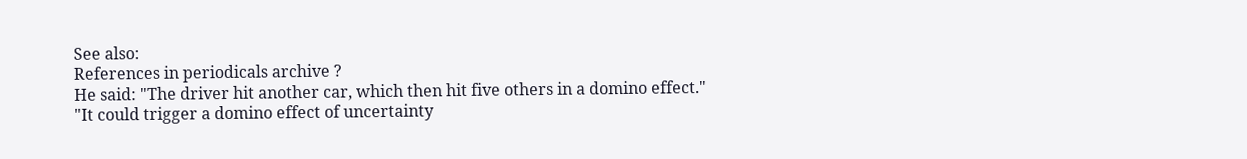See also:
References in periodicals archive ?
He said: "The driver hit another car, which then hit five others in a domino effect."
"It could trigger a domino effect of uncertainty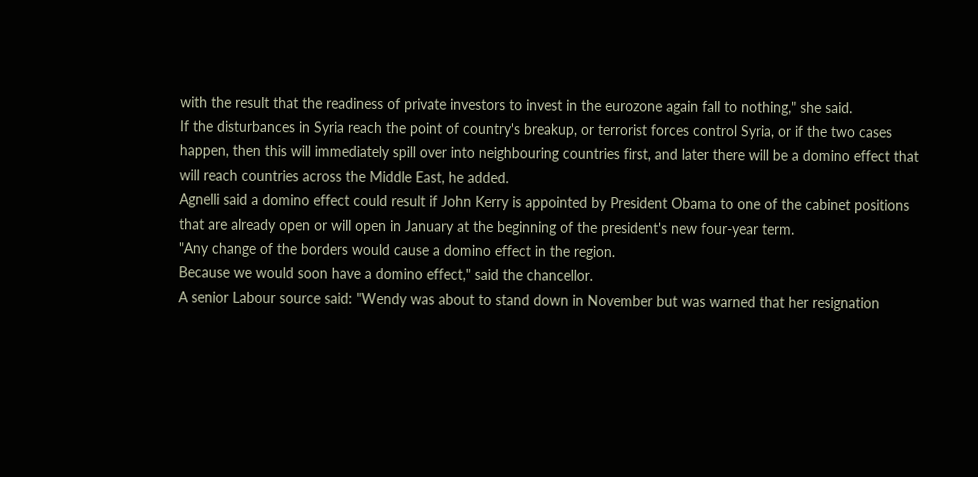with the result that the readiness of private investors to invest in the eurozone again fall to nothing," she said.
If the disturbances in Syria reach the point of country's breakup, or terrorist forces control Syria, or if the two cases happen, then this will immediately spill over into neighbouring countries first, and later there will be a domino effect that will reach countries across the Middle East, he added.
Agnelli said a domino effect could result if John Kerry is appointed by President Obama to one of the cabinet positions that are already open or will open in January at the beginning of the president's new four-year term.
"Any change of the borders would cause a domino effect in the region.
Because we would soon have a domino effect," said the chancellor.
A senior Labour source said: "Wendy was about to stand down in November but was warned that her resignation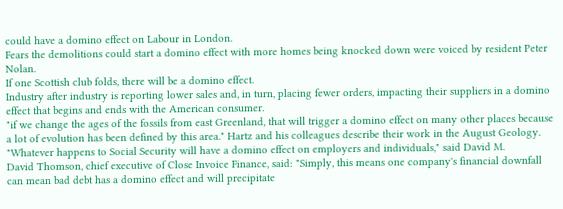could have a domino effect on Labour in London.
Fears the demolitions could start a domino effect with more homes being knocked down were voiced by resident Peter Nolan.
If one Scottish club folds, there will be a domino effect.
Industry after industry is reporting lower sales and, in turn, placing fewer orders, impacting their suppliers in a domino effect that begins and ends with the American consumer.
"if we change the ages of the fossils from east Greenland, that will trigger a domino effect on many other places because a lot of evolution has been defined by this area." Hartz and his colleagues describe their work in the August Geology.
"Whatever happens to Social Security will have a domino effect on employers and individuals," said David M.
David Thomson, chief executive of Close Invoice Finance, said: "Simply, this means one company's financial downfall can mean bad debt has a domino effect and will precipitate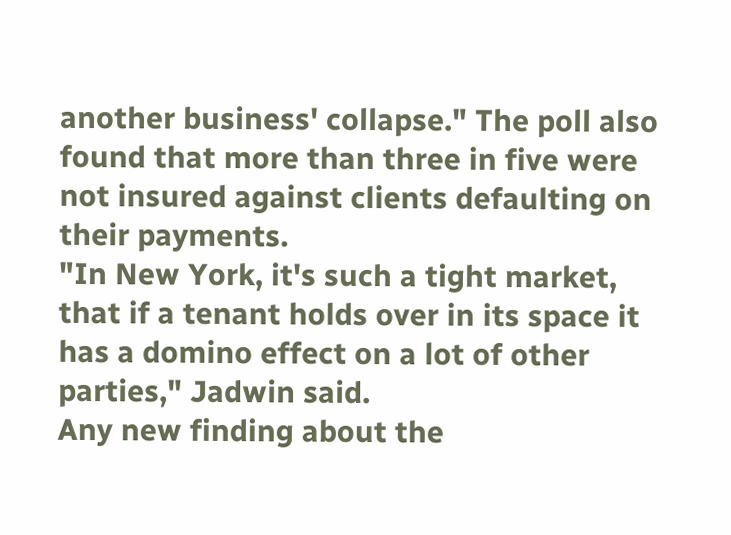another business' collapse." The poll also found that more than three in five were not insured against clients defaulting on their payments.
"In New York, it's such a tight market, that if a tenant holds over in its space it has a domino effect on a lot of other parties," Jadwin said.
Any new finding about the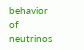behavior of neutrinos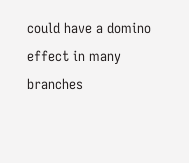could have a domino effect in many branches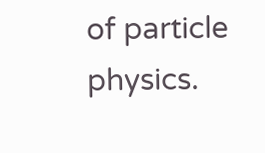of particle physics.